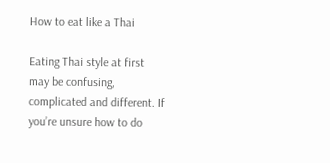How to eat like a Thai

Eating Thai style at first may be confusing, complicated and different. If you’re unsure how to do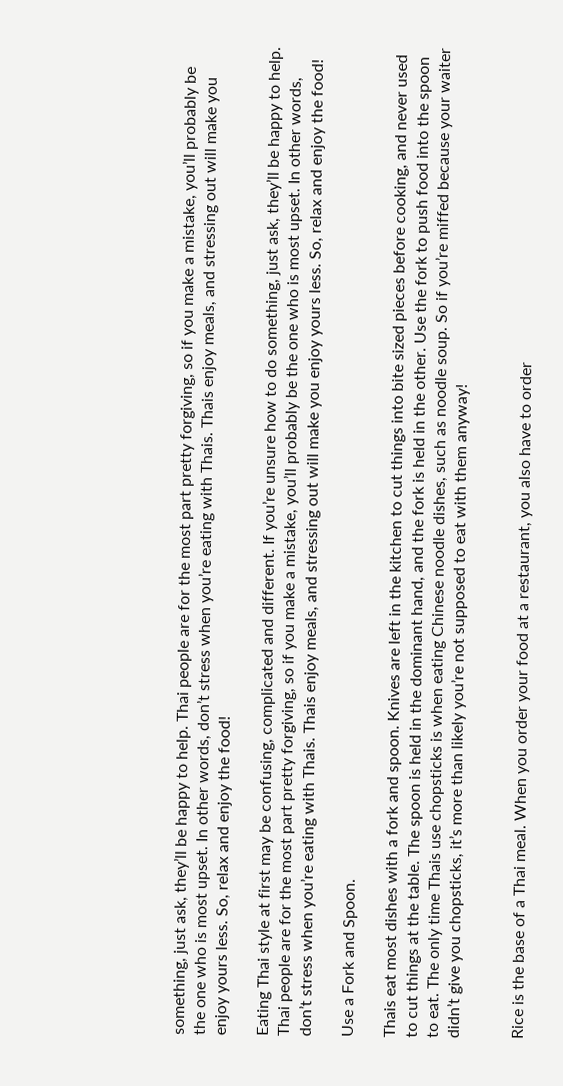something, just ask, they’ll be happy to help. Thai people are for the most part pretty forgiving, so if you make a mistake, you’ll probably be the one who is most upset. In other words, don’t stress when you’re eating with Thais. Thais enjoy meals, and stressing out will make you enjoy yours less. So, relax and enjoy the food!

Eating Thai style at first may be confusing, complicated and different. If you’re unsure how to do something, just ask, they’ll be happy to help. Thai people are for the most part pretty forgiving, so if you make a mistake, you’ll probably be the one who is most upset. In other words, don’t stress when you’re eating with Thais. Thais enjoy meals, and stressing out will make you enjoy yours less. So, relax and enjoy the food!

Use a Fork and Spoon.

Thais eat most dishes with a fork and spoon. Knives are left in the kitchen to cut things into bite sized pieces before cooking, and never used to cut things at the table. The spoon is held in the dominant hand, and the fork is held in the other. Use the fork to push food into the spoon to eat. The only time Thais use chopsticks is when eating Chinese noodle dishes, such as noodle soup. So if you’re miffed because your waiter didn’t give you chopsticks, it’s more than likely you’re not supposed to eat with them anyway!


Rice is the base of a Thai meal. When you order your food at a restaurant, you also have to order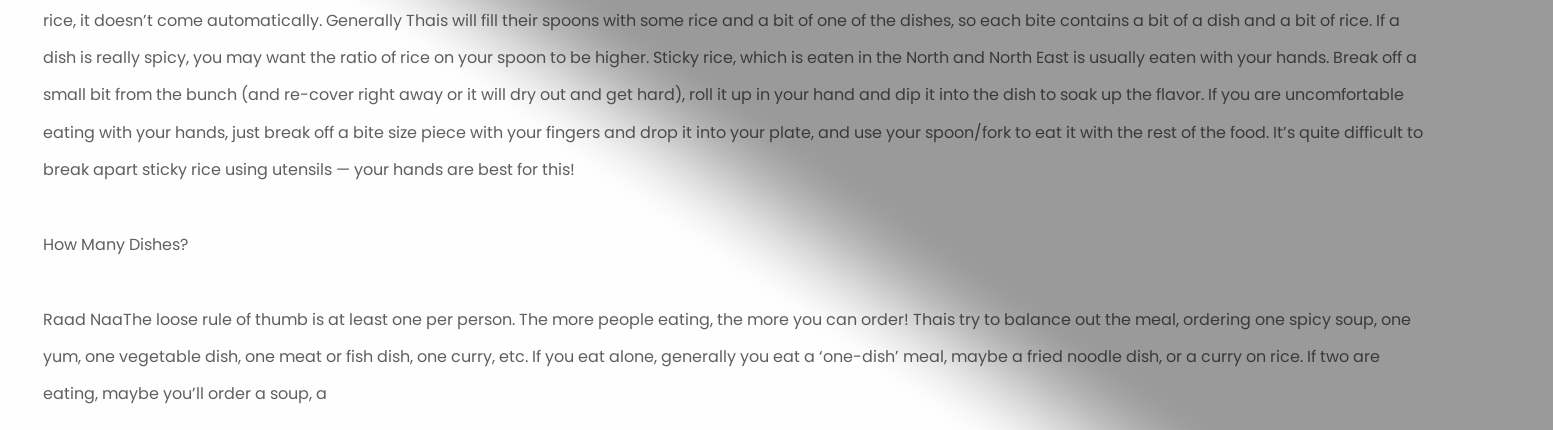rice, it doesn’t come automatically. Generally Thais will fill their spoons with some rice and a bit of one of the dishes, so each bite contains a bit of a dish and a bit of rice. If a dish is really spicy, you may want the ratio of rice on your spoon to be higher. Sticky rice, which is eaten in the North and North East is usually eaten with your hands. Break off a small bit from the bunch (and re-cover right away or it will dry out and get hard), roll it up in your hand and dip it into the dish to soak up the flavor. If you are uncomfortable eating with your hands, just break off a bite size piece with your fingers and drop it into your plate, and use your spoon/fork to eat it with the rest of the food. It’s quite difficult to break apart sticky rice using utensils — your hands are best for this!

How Many Dishes?

Raad NaaThe loose rule of thumb is at least one per person. The more people eating, the more you can order! Thais try to balance out the meal, ordering one spicy soup, one yum, one vegetable dish, one meat or fish dish, one curry, etc. If you eat alone, generally you eat a ‘one-dish’ meal, maybe a fried noodle dish, or a curry on rice. If two are eating, maybe you’ll order a soup, a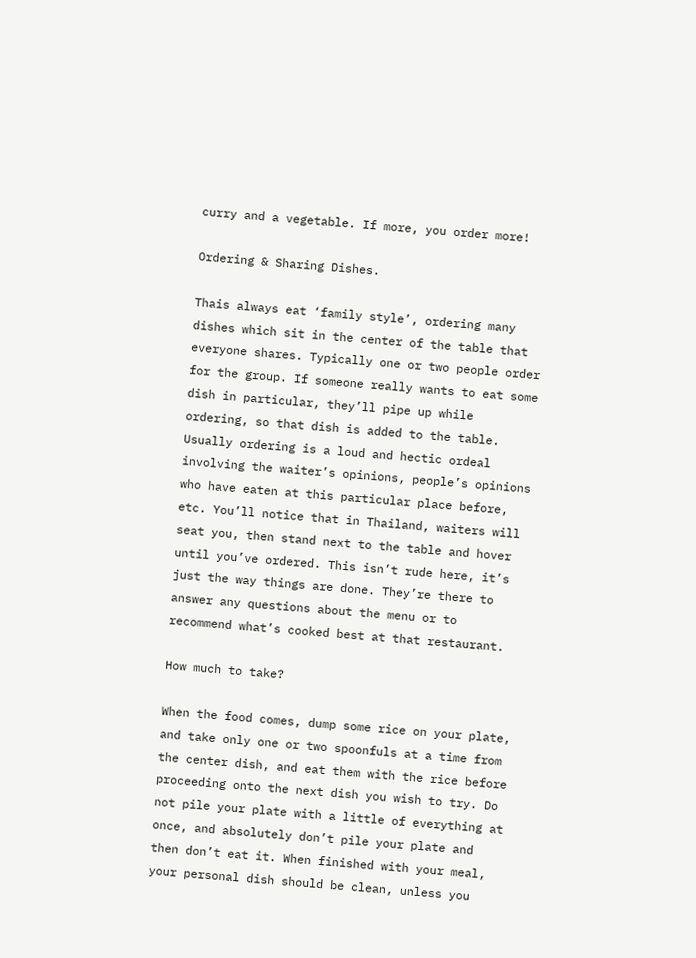curry and a vegetable. If more, you order more!

Ordering & Sharing Dishes.

Thais always eat ‘family style’, ordering many dishes which sit in the center of the table that everyone shares. Typically one or two people order for the group. If someone really wants to eat some dish in particular, they’ll pipe up while ordering, so that dish is added to the table. Usually ordering is a loud and hectic ordeal involving the waiter’s opinions, people’s opinions who have eaten at this particular place before, etc. You’ll notice that in Thailand, waiters will seat you, then stand next to the table and hover until you’ve ordered. This isn’t rude here, it’s just the way things are done. They’re there to answer any questions about the menu or to recommend what’s cooked best at that restaurant.

How much to take?

When the food comes, dump some rice on your plate, and take only one or two spoonfuls at a time from the center dish, and eat them with the rice before proceeding onto the next dish you wish to try. Do not pile your plate with a little of everything at once, and absolutely don’t pile your plate and then don’t eat it. When finished with your meal, your personal dish should be clean, unless you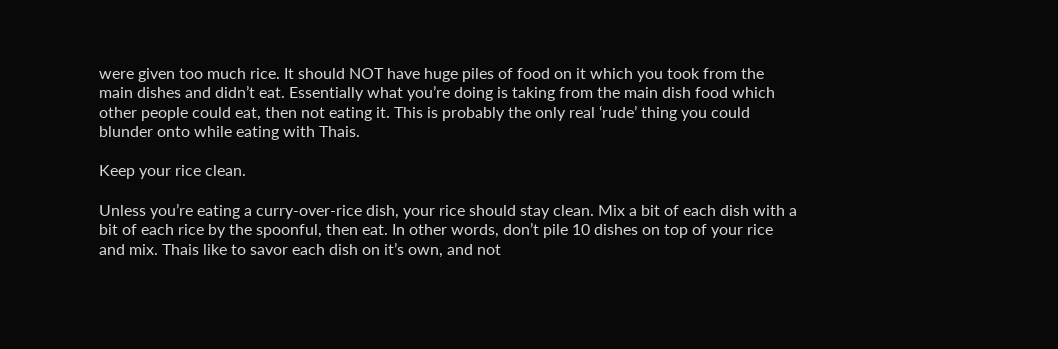were given too much rice. It should NOT have huge piles of food on it which you took from the main dishes and didn’t eat. Essentially what you’re doing is taking from the main dish food which other people could eat, then not eating it. This is probably the only real ‘rude’ thing you could blunder onto while eating with Thais.

Keep your rice clean.

Unless you’re eating a curry-over-rice dish, your rice should stay clean. Mix a bit of each dish with a bit of each rice by the spoonful, then eat. In other words, don’t pile 10 dishes on top of your rice and mix. Thais like to savor each dish on it’s own, and not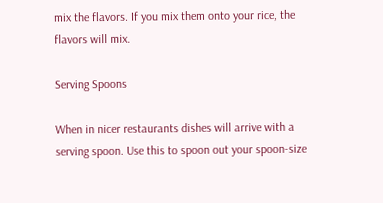mix the flavors. If you mix them onto your rice, the flavors will mix.

Serving Spoons

When in nicer restaurants dishes will arrive with a serving spoon. Use this to spoon out your spoon-size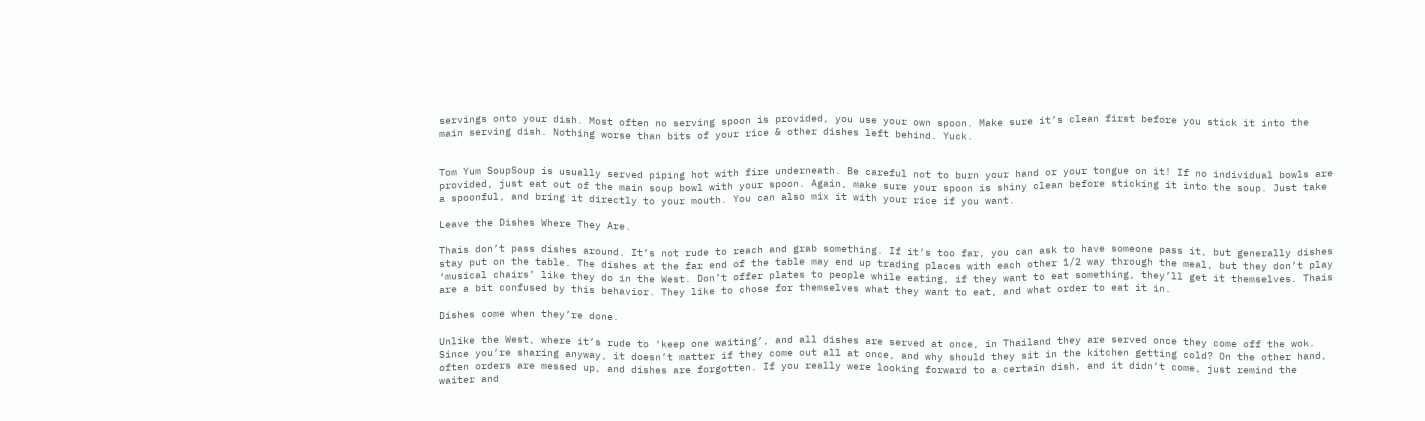servings onto your dish. Most often no serving spoon is provided, you use your own spoon. Make sure it’s clean first before you stick it into the main serving dish. Nothing worse than bits of your rice & other dishes left behind. Yuck.


Tom Yum SoupSoup is usually served piping hot with fire underneath. Be careful not to burn your hand or your tongue on it! If no individual bowls are provided, just eat out of the main soup bowl with your spoon. Again, make sure your spoon is shiny clean before sticking it into the soup. Just take a spoonful, and bring it directly to your mouth. You can also mix it with your rice if you want.

Leave the Dishes Where They Are.

Thais don’t pass dishes around. It’s not rude to reach and grab something. If it’s too far, you can ask to have someone pass it, but generally dishes stay put on the table. The dishes at the far end of the table may end up trading places with each other 1/2 way through the meal, but they don’t play ‘musical chairs’ like they do in the West. Don’t offer plates to people while eating, if they want to eat something, they’ll get it themselves. Thais are a bit confused by this behavior. They like to chose for themselves what they want to eat, and what order to eat it in.

Dishes come when they’re done.

Unlike the West, where it’s rude to ‘keep one waiting’, and all dishes are served at once, in Thailand they are served once they come off the wok. Since you’re sharing anyway, it doesn’t matter if they come out all at once, and why should they sit in the kitchen getting cold? On the other hand, often orders are messed up, and dishes are forgotten. If you really were looking forward to a certain dish, and it didn’t come, just remind the waiter and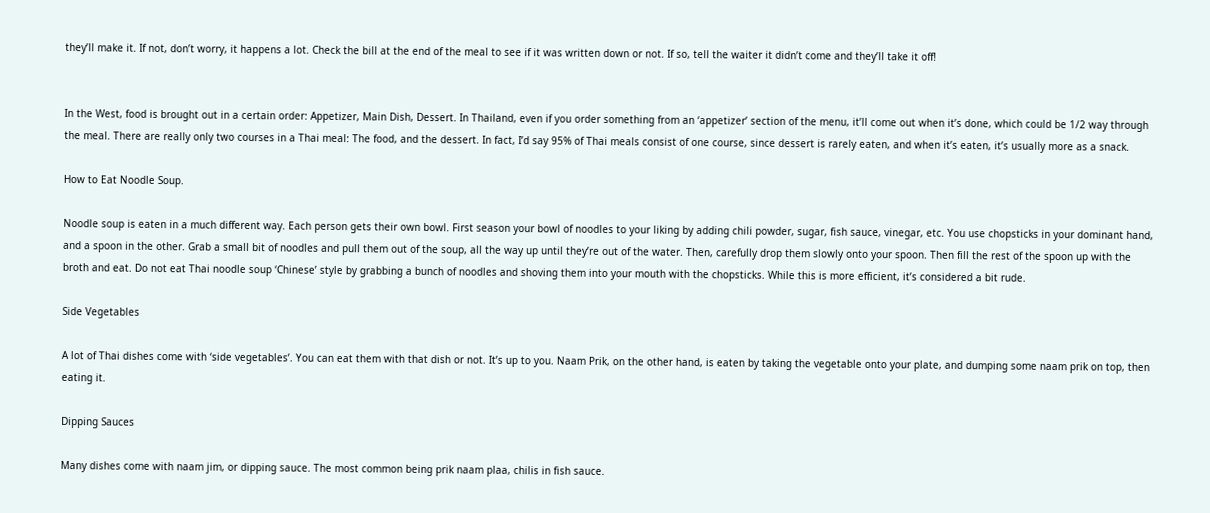they’ll make it. If not, don’t worry, it happens a lot. Check the bill at the end of the meal to see if it was written down or not. If so, tell the waiter it didn’t come and they’ll take it off!


In the West, food is brought out in a certain order: Appetizer, Main Dish, Dessert. In Thailand, even if you order something from an ‘appetizer’ section of the menu, it’ll come out when it’s done, which could be 1/2 way through the meal. There are really only two courses in a Thai meal: The food, and the dessert. In fact, I’d say 95% of Thai meals consist of one course, since dessert is rarely eaten, and when it’s eaten, it’s usually more as a snack.

How to Eat Noodle Soup.

Noodle soup is eaten in a much different way. Each person gets their own bowl. First season your bowl of noodles to your liking by adding chili powder, sugar, fish sauce, vinegar, etc. You use chopsticks in your dominant hand, and a spoon in the other. Grab a small bit of noodles and pull them out of the soup, all the way up until they’re out of the water. Then, carefully drop them slowly onto your spoon. Then fill the rest of the spoon up with the broth and eat. Do not eat Thai noodle soup ‘Chinese’ style by grabbing a bunch of noodles and shoving them into your mouth with the chopsticks. While this is more efficient, it’s considered a bit rude.

Side Vegetables

A lot of Thai dishes come with ‘side vegetables’. You can eat them with that dish or not. It’s up to you. Naam Prik, on the other hand, is eaten by taking the vegetable onto your plate, and dumping some naam prik on top, then eating it.

Dipping Sauces

Many dishes come with naam jim, or dipping sauce. The most common being prik naam plaa, chilis in fish sauce.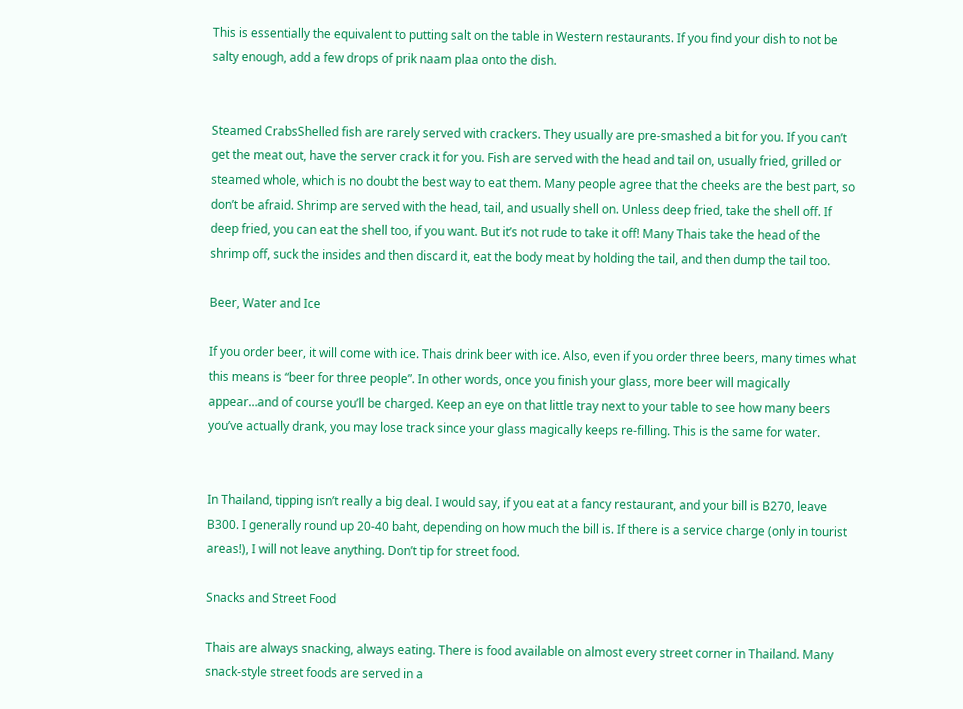This is essentially the equivalent to putting salt on the table in Western restaurants. If you find your dish to not be salty enough, add a few drops of prik naam plaa onto the dish.


Steamed CrabsShelled fish are rarely served with crackers. They usually are pre-smashed a bit for you. If you can’t get the meat out, have the server crack it for you. Fish are served with the head and tail on, usually fried, grilled or steamed whole, which is no doubt the best way to eat them. Many people agree that the cheeks are the best part, so don’t be afraid. Shrimp are served with the head, tail, and usually shell on. Unless deep fried, take the shell off. If deep fried, you can eat the shell too, if you want. But it’s not rude to take it off! Many Thais take the head of the shrimp off, suck the insides and then discard it, eat the body meat by holding the tail, and then dump the tail too.

Beer, Water and Ice

If you order beer, it will come with ice. Thais drink beer with ice. Also, even if you order three beers, many times what this means is “beer for three people”. In other words, once you finish your glass, more beer will magically appear…and of course you’ll be charged. Keep an eye on that little tray next to your table to see how many beers you’ve actually drank, you may lose track since your glass magically keeps re-filling. This is the same for water.


In Thailand, tipping isn’t really a big deal. I would say, if you eat at a fancy restaurant, and your bill is B270, leave B300. I generally round up 20-40 baht, depending on how much the bill is. If there is a service charge (only in tourist areas!), I will not leave anything. Don’t tip for street food.

Snacks and Street Food

Thais are always snacking, always eating. There is food available on almost every street corner in Thailand. Many snack-style street foods are served in a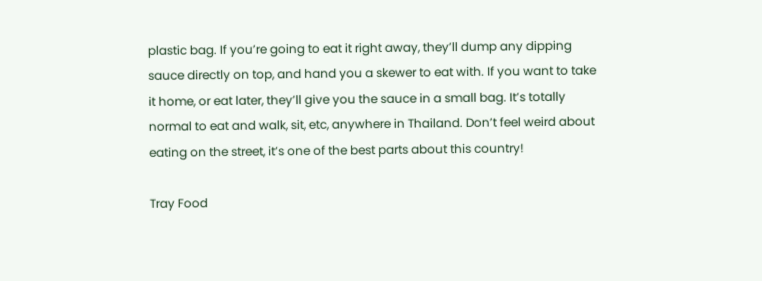plastic bag. If you’re going to eat it right away, they’ll dump any dipping sauce directly on top, and hand you a skewer to eat with. If you want to take it home, or eat later, they’ll give you the sauce in a small bag. It’s totally normal to eat and walk, sit, etc, anywhere in Thailand. Don’t feel weird about eating on the street, it’s one of the best parts about this country!

Tray Food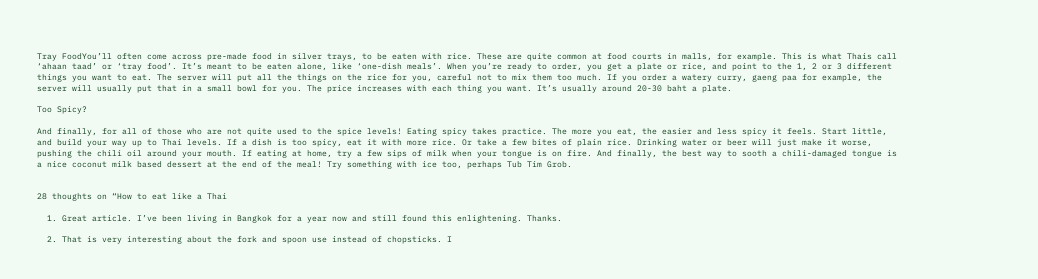Tray FoodYou’ll often come across pre-made food in silver trays, to be eaten with rice. These are quite common at food courts in malls, for example. This is what Thais call ‘ahaan taad’ or ‘tray food’. It’s meant to be eaten alone, like ‘one-dish meals’. When you’re ready to order, you get a plate or rice, and point to the 1, 2 or 3 different things you want to eat. The server will put all the things on the rice for you, careful not to mix them too much. If you order a watery curry, gaeng paa for example, the server will usually put that in a small bowl for you. The price increases with each thing you want. It’s usually around 20-30 baht a plate.

Too Spicy?

And finally, for all of those who are not quite used to the spice levels! Eating spicy takes practice. The more you eat, the easier and less spicy it feels. Start little, and build your way up to Thai levels. If a dish is too spicy, eat it with more rice. Or take a few bites of plain rice. Drinking water or beer will just make it worse, pushing the chili oil around your mouth. If eating at home, try a few sips of milk when your tongue is on fire. And finally, the best way to sooth a chili-damaged tongue is a nice coconut milk based dessert at the end of the meal! Try something with ice too, perhaps Tub Tim Grob.


28 thoughts on “How to eat like a Thai

  1. Great article. I’ve been living in Bangkok for a year now and still found this enlightening. Thanks.

  2. That is very interesting about the fork and spoon use instead of chopsticks. I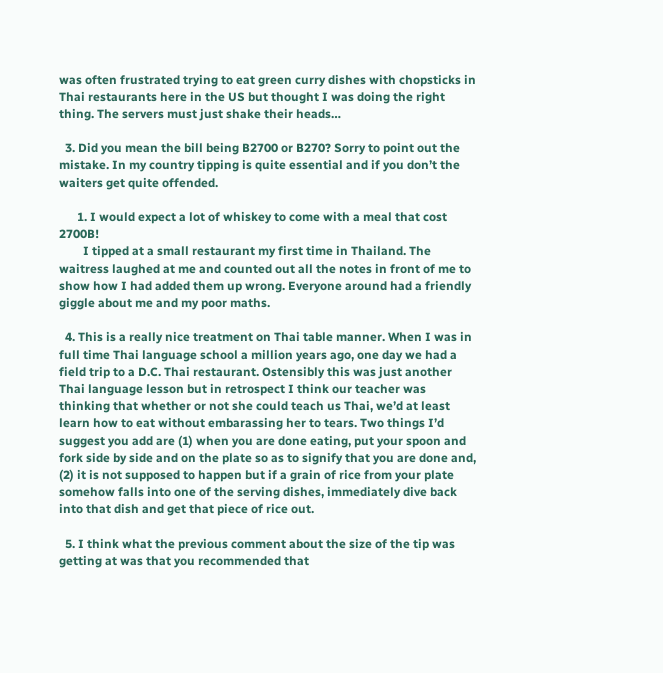was often frustrated trying to eat green curry dishes with chopsticks in Thai restaurants here in the US but thought I was doing the right thing. The servers must just shake their heads…

  3. Did you mean the bill being B2700 or B270? Sorry to point out the mistake. In my country tipping is quite essential and if you don’t the waiters get quite offended.

      1. I would expect a lot of whiskey to come with a meal that cost 2700B!
        I tipped at a small restaurant my first time in Thailand. The waitress laughed at me and counted out all the notes in front of me to show how I had added them up wrong. Everyone around had a friendly giggle about me and my poor maths.

  4. This is a really nice treatment on Thai table manner. When I was in full time Thai language school a million years ago, one day we had a field trip to a D.C. Thai restaurant. Ostensibly this was just another Thai language lesson but in retrospect I think our teacher was thinking that whether or not she could teach us Thai, we’d at least learn how to eat without embarassing her to tears. Two things I’d suggest you add are (1) when you are done eating, put your spoon and fork side by side and on the plate so as to signify that you are done and, (2) it is not supposed to happen but if a grain of rice from your plate somehow falls into one of the serving dishes, immediately dive back into that dish and get that piece of rice out.

  5. I think what the previous comment about the size of the tip was getting at was that you recommended that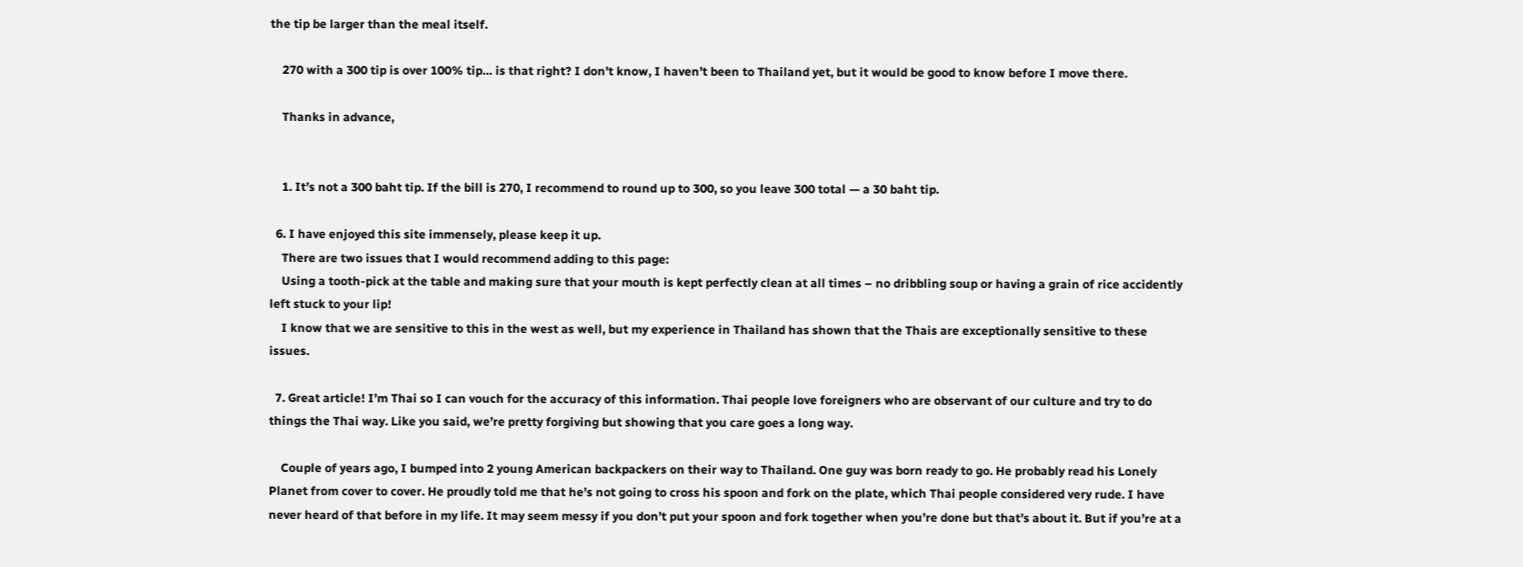the tip be larger than the meal itself.

    270 with a 300 tip is over 100% tip… is that right? I don’t know, I haven’t been to Thailand yet, but it would be good to know before I move there.

    Thanks in advance,


    1. It’s not a 300 baht tip. If the bill is 270, I recommend to round up to 300, so you leave 300 total — a 30 baht tip.

  6. I have enjoyed this site immensely, please keep it up.
    There are two issues that I would recommend adding to this page:
    Using a tooth-pick at the table and making sure that your mouth is kept perfectly clean at all times – no dribbling soup or having a grain of rice accidently left stuck to your lip!
    I know that we are sensitive to this in the west as well, but my experience in Thailand has shown that the Thais are exceptionally sensitive to these issues.

  7. Great article! I’m Thai so I can vouch for the accuracy of this information. Thai people love foreigners who are observant of our culture and try to do things the Thai way. Like you said, we’re pretty forgiving but showing that you care goes a long way.

    Couple of years ago, I bumped into 2 young American backpackers on their way to Thailand. One guy was born ready to go. He probably read his Lonely Planet from cover to cover. He proudly told me that he’s not going to cross his spoon and fork on the plate, which Thai people considered very rude. I have never heard of that before in my life. It may seem messy if you don’t put your spoon and fork together when you’re done but that’s about it. But if you’re at a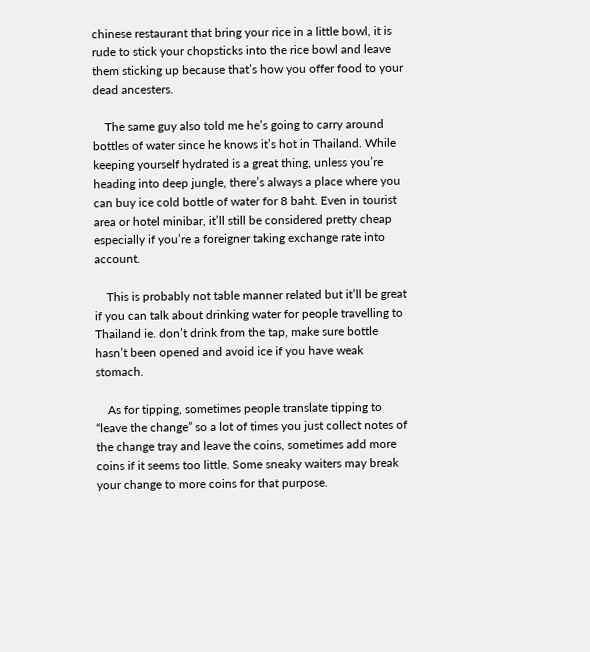chinese restaurant that bring your rice in a little bowl, it is rude to stick your chopsticks into the rice bowl and leave them sticking up because that’s how you offer food to your dead ancesters.

    The same guy also told me he’s going to carry around bottles of water since he knows it’s hot in Thailand. While keeping yourself hydrated is a great thing, unless you’re heading into deep jungle, there’s always a place where you can buy ice cold bottle of water for 8 baht. Even in tourist area or hotel minibar, it’ll still be considered pretty cheap especially if you’re a foreigner taking exchange rate into account.

    This is probably not table manner related but it’ll be great if you can talk about drinking water for people travelling to Thailand ie. don’t drink from the tap, make sure bottle hasn’t been opened and avoid ice if you have weak stomach.

    As for tipping, sometimes people translate tipping to “leave the change” so a lot of times you just collect notes of the change tray and leave the coins, sometimes add more coins if it seems too little. Some sneaky waiters may break your change to more coins for that purpose.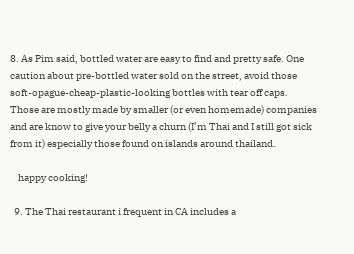8. As Pim said, bottled water are easy to find and pretty safe. One caution about pre-bottled water sold on the street, avoid those soft-opague-cheap-plastic-looking bottles with tear off caps. Those are mostly made by smaller (or even homemade) companies and are know to give your belly a churn (I’m Thai and I still got sick from it) especially those found on islands around thailand.

    happy cooking!

  9. The Thai restaurant i frequent in CA includes a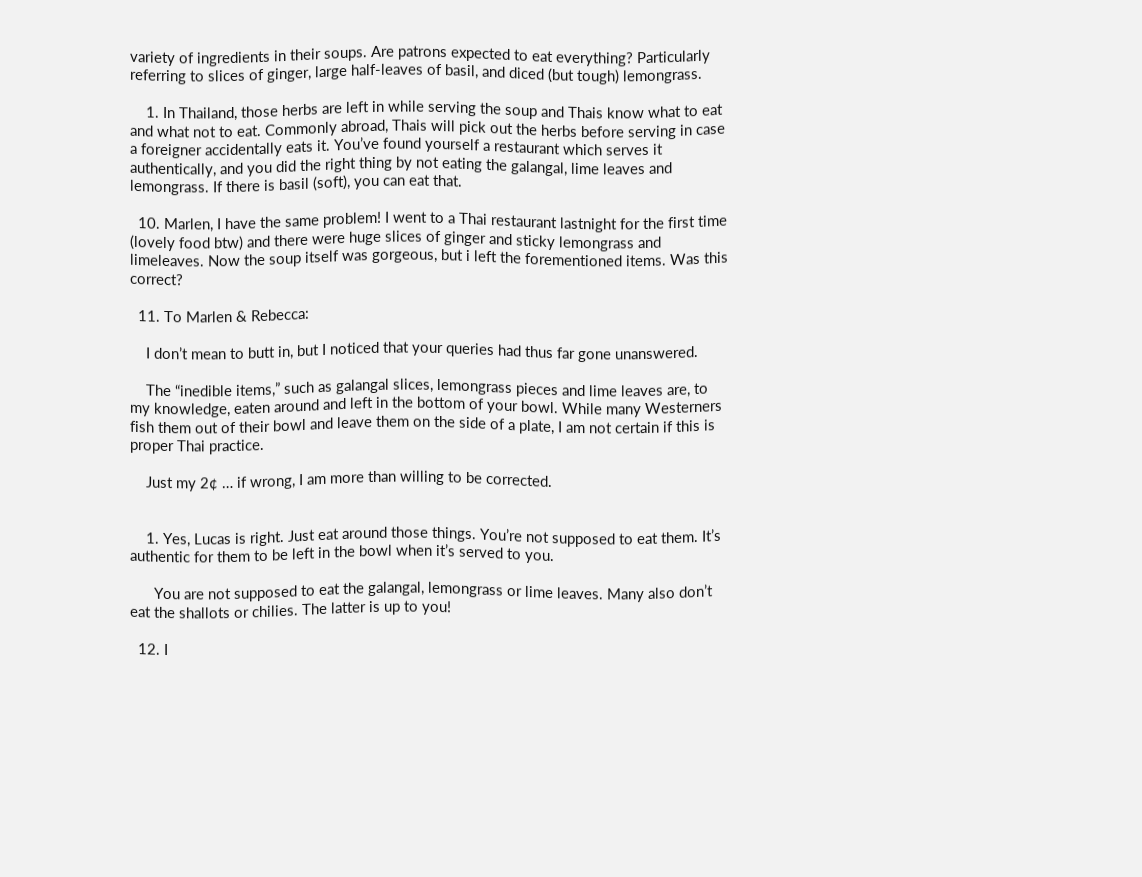variety of ingredients in their soups. Are patrons expected to eat everything? Particularly referring to slices of ginger, large half-leaves of basil, and diced (but tough) lemongrass.

    1. In Thailand, those herbs are left in while serving the soup and Thais know what to eat and what not to eat. Commonly abroad, Thais will pick out the herbs before serving in case a foreigner accidentally eats it. You’ve found yourself a restaurant which serves it authentically, and you did the right thing by not eating the galangal, lime leaves and lemongrass. If there is basil (soft), you can eat that.

  10. Marlen, I have the same problem! I went to a Thai restaurant lastnight for the first time (lovely food btw) and there were huge slices of ginger and sticky lemongrass and limeleaves. Now the soup itself was gorgeous, but i left the forementioned items. Was this correct?

  11. To Marlen & Rebecca:

    I don’t mean to butt in, but I noticed that your queries had thus far gone unanswered.

    The “inedible items,” such as galangal slices, lemongrass pieces and lime leaves are, to my knowledge, eaten around and left in the bottom of your bowl. While many Westerners fish them out of their bowl and leave them on the side of a plate, I am not certain if this is proper Thai practice.

    Just my 2¢ … if wrong, I am more than willing to be corrected.


    1. Yes, Lucas is right. Just eat around those things. You’re not supposed to eat them. It’s authentic for them to be left in the bowl when it’s served to you.

      You are not supposed to eat the galangal, lemongrass or lime leaves. Many also don’t eat the shallots or chilies. The latter is up to you!

  12. I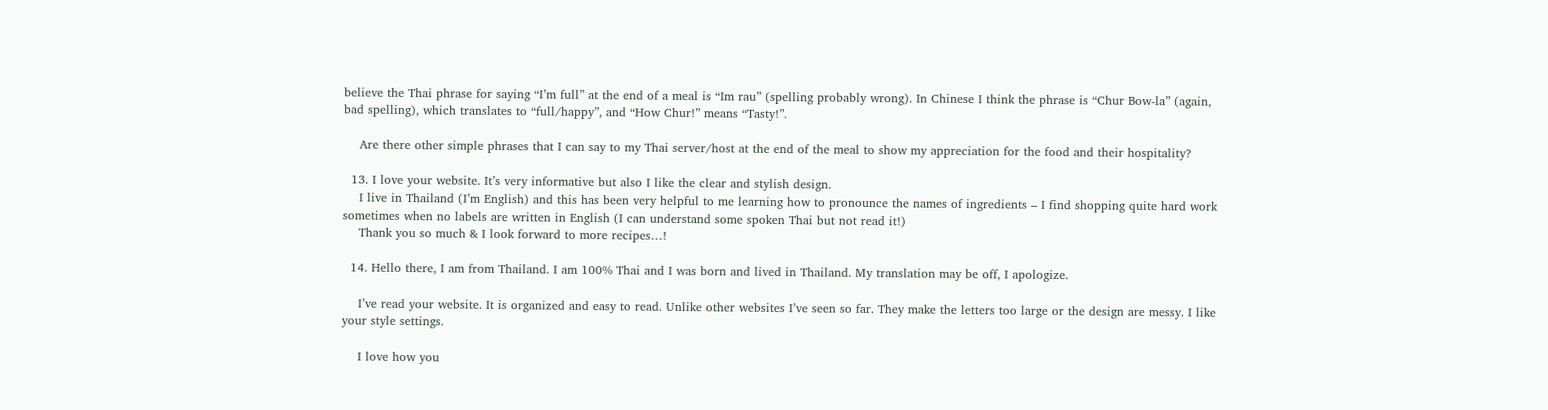believe the Thai phrase for saying “I’m full” at the end of a meal is “Im rau” (spelling probably wrong). In Chinese I think the phrase is “Chur Bow-la” (again, bad spelling), which translates to “full/happy”, and “How Chur!” means “Tasty!”.

    Are there other simple phrases that I can say to my Thai server/host at the end of the meal to show my appreciation for the food and their hospitality?

  13. I love your website. It’s very informative but also I like the clear and stylish design.
    I live in Thailand (I’m English) and this has been very helpful to me learning how to pronounce the names of ingredients – I find shopping quite hard work sometimes when no labels are written in English (I can understand some spoken Thai but not read it!)
    Thank you so much & I look forward to more recipes…!

  14. Hello there, I am from Thailand. I am 100% Thai and I was born and lived in Thailand. My translation may be off, I apologize.

    I’ve read your website. It is organized and easy to read. Unlike other websites I’ve seen so far. They make the letters too large or the design are messy. I like your style settings.

    I love how you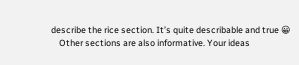describe the rice section. It’s quite describable and true 😀
    Other sections are also informative. Your ideas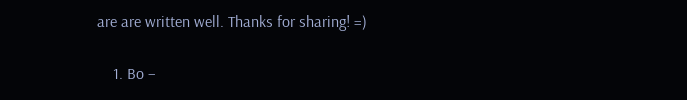are are written well. Thanks for sharing! =)

    1. Bo –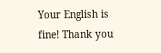Your English is fine! Thank you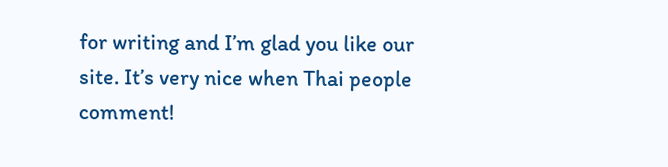for writing and I’m glad you like our site. It’s very nice when Thai people comment!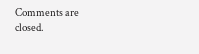Comments are closed.